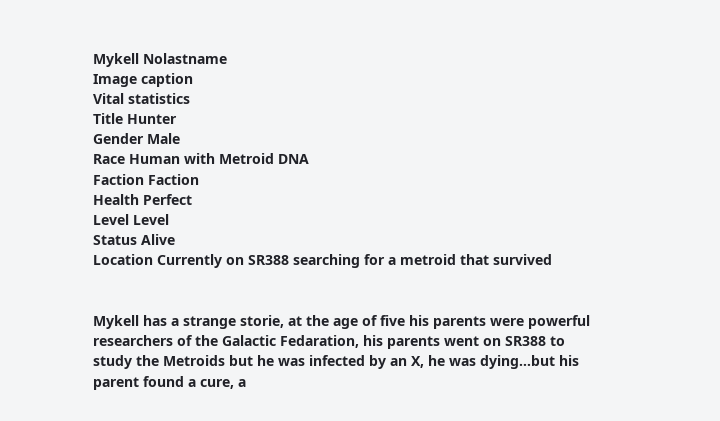Mykell Nolastname
Image caption
Vital statistics
Title Hunter
Gender Male
Race Human with Metroid DNA
Faction Faction
Health Perfect
Level Level
Status Alive
Location Currently on SR388 searching for a metroid that survived


Mykell has a strange storie, at the age of five his parents were powerful researchers of the Galactic Fedaration, his parents went on SR388 to study the Metroids but he was infected by an X, he was dying…but his parent found a cure, a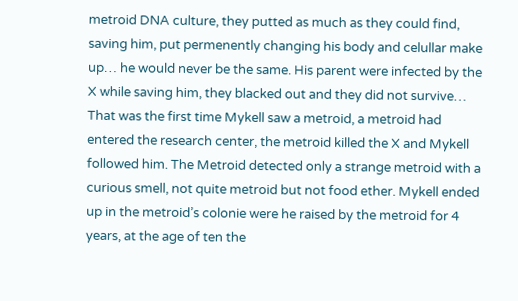metroid DNA culture, they putted as much as they could find, saving him, put permenently changing his body and celullar make up… he would never be the same. His parent were infected by the X while saving him, they blacked out and they did not survive… That was the first time Mykell saw a metroid, a metroid had entered the research center, the metroid killed the X and Mykell followed him. The Metroid detected only a strange metroid with a curious smell, not quite metroid but not food ether. Mykell ended up in the metroid’s colonie were he raised by the metroid for 4 years, at the age of ten the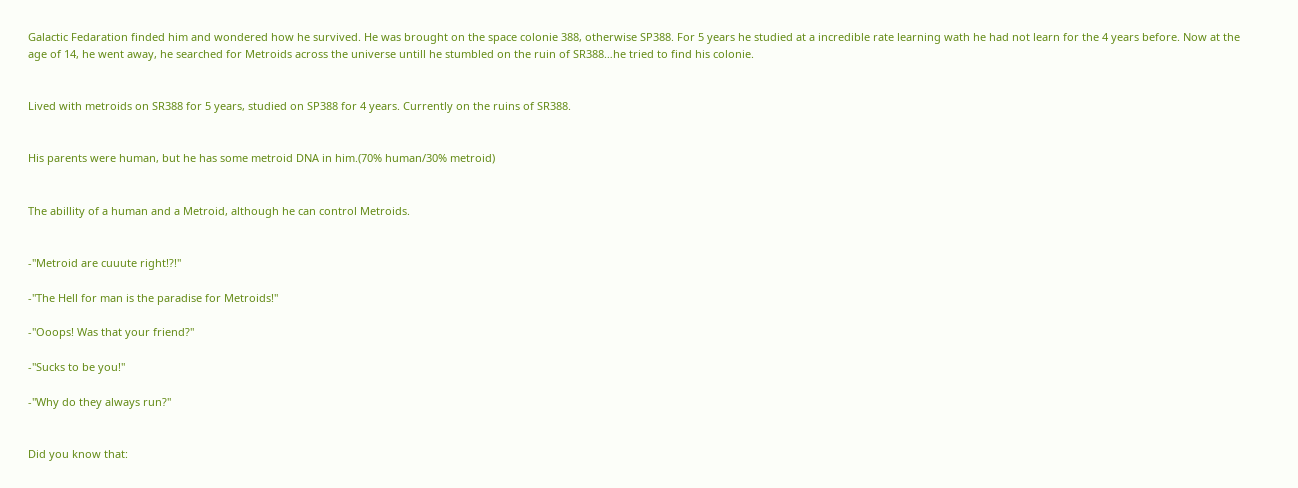Galactic Fedaration finded him and wondered how he survived. He was brought on the space colonie 388, otherwise SP388. For 5 years he studied at a incredible rate learning wath he had not learn for the 4 years before. Now at the age of 14, he went away, he searched for Metroids across the universe untill he stumbled on the ruin of SR388…he tried to find his colonie.


Lived with metroids on SR388 for 5 years, studied on SP388 for 4 years. Currently on the ruins of SR388.


His parents were human, but he has some metroid DNA in him.(70% human/30% metroid)


The abillity of a human and a Metroid, although he can control Metroids.


-"Metroid are cuuute right!?!"

-"The Hell for man is the paradise for Metroids!"

-"Ooops! Was that your friend?"

-"Sucks to be you!"

-"Why do they always run?"


Did you know that: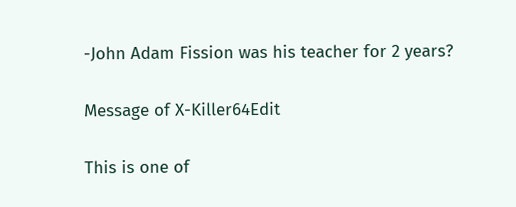-John Adam Fission was his teacher for 2 years?

Message of X-Killer64Edit

This is one of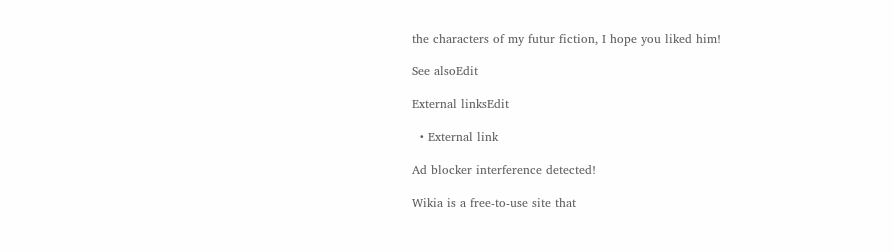the characters of my futur fiction, I hope you liked him!

See alsoEdit

External linksEdit

  • External link

Ad blocker interference detected!

Wikia is a free-to-use site that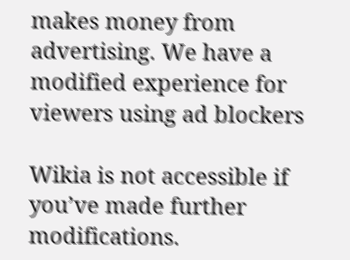makes money from advertising. We have a modified experience for viewers using ad blockers

Wikia is not accessible if you’ve made further modifications.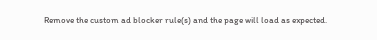Remove the custom ad blocker rule(s) and the page will load as expected.